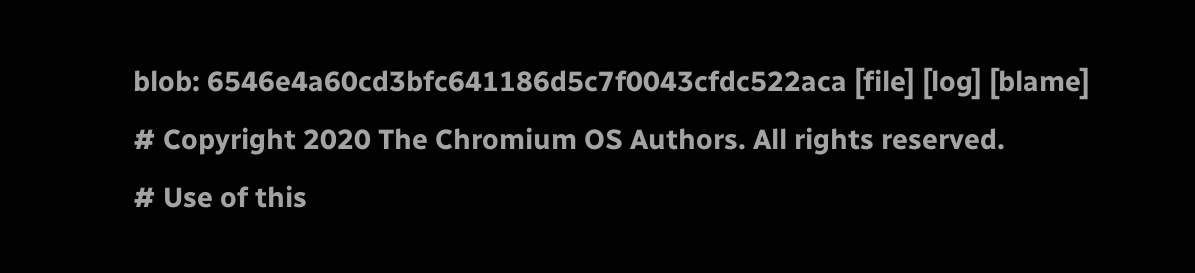blob: 6546e4a60cd3bfc641186d5c7f0043cfdc522aca [file] [log] [blame]
# Copyright 2020 The Chromium OS Authors. All rights reserved.
# Use of this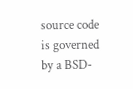source code is governed by a BSD-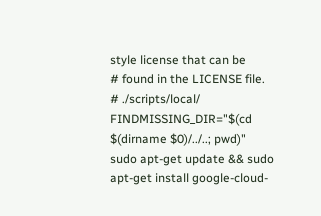style license that can be
# found in the LICENSE file.
# ./scripts/local/
FINDMISSING_DIR="$(cd $(dirname $0)/../..; pwd)"
sudo apt-get update && sudo apt-get install google-cloud-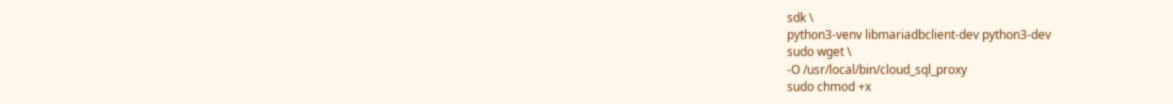sdk \
python3-venv libmariadbclient-dev python3-dev
sudo wget \
-O /usr/local/bin/cloud_sql_proxy
sudo chmod +x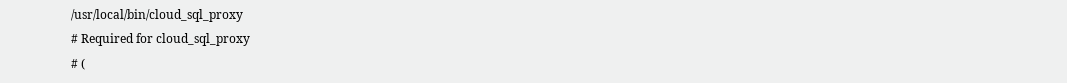/usr/local/bin/cloud_sql_proxy
# Required for cloud_sql_proxy
# (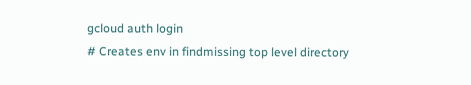gcloud auth login
# Creates env in findmissing top level directory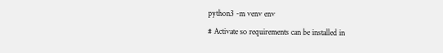python3 -m venv env
# Activate so requirements can be installed in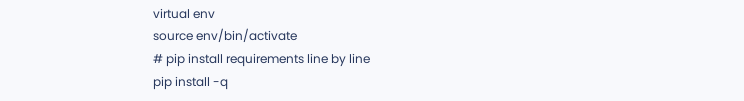virtual env
source env/bin/activate
# pip install requirements line by line
pip install -q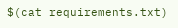$(cat requirements.txt)